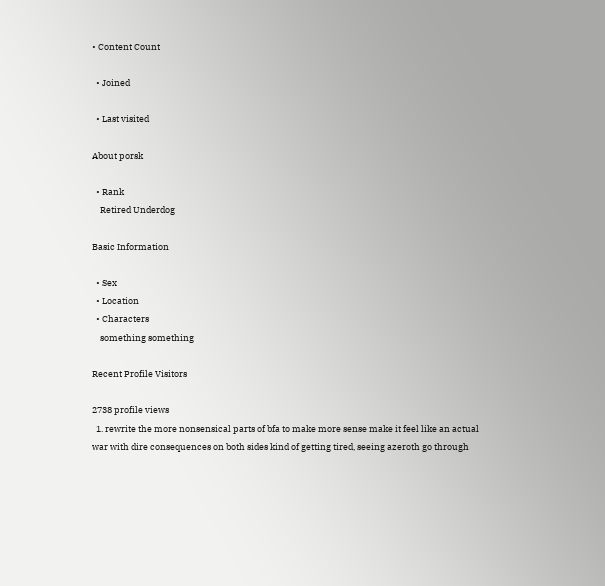• Content Count

  • Joined

  • Last visited

About porsk

  • Rank
    Retired Underdog

Basic Information

  • Sex
  • Location
  • Characters
    something something

Recent Profile Visitors

2738 profile views
  1. rewrite the more nonsensical parts of bfa to make more sense make it feel like an actual war with dire consequences on both sides kind of getting tired, seeing azeroth go through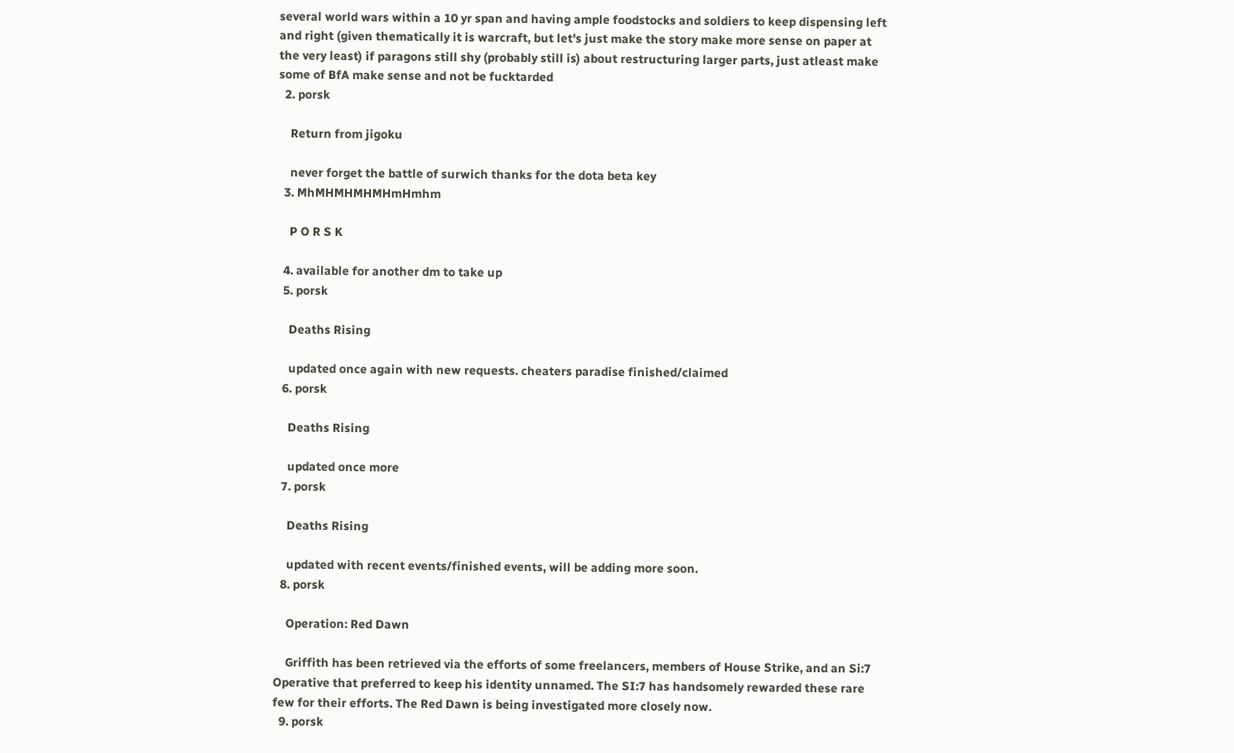several world wars within a 10 yr span and having ample foodstocks and soldiers to keep dispensing left and right (given thematically it is warcraft, but let's just make the story make more sense on paper at the very least) if paragons still shy (probably still is) about restructuring larger parts, just atleast make some of BfA make sense and not be fucktarded
  2. porsk

    Return from jigoku

    never forget the battle of surwich thanks for the dota beta key
  3. MhMHMHMHMHmHmhm

    P O R S K

  4. available for another dm to take up
  5. porsk

    Deaths Rising

    updated once again with new requests. cheaters paradise finished/claimed
  6. porsk

    Deaths Rising

    updated once more
  7. porsk

    Deaths Rising

    updated with recent events/finished events, will be adding more soon.
  8. porsk

    Operation: Red Dawn

    Griffith has been retrieved via the efforts of some freelancers, members of House Strike, and an Si:7 Operative that preferred to keep his identity unnamed. The SI:7 has handsomely rewarded these rare few for their efforts. The Red Dawn is being investigated more closely now.
  9. porsk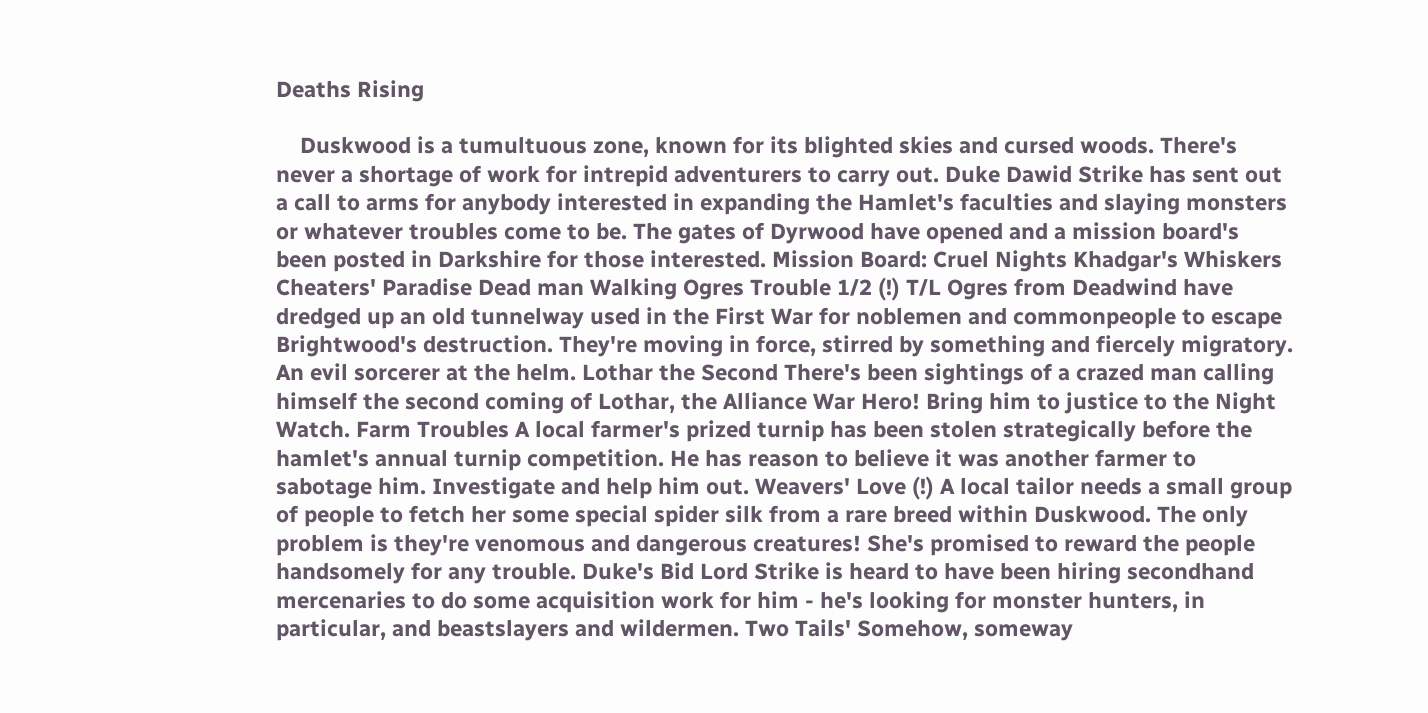Deaths Rising

    Duskwood is a tumultuous zone, known for its blighted skies and cursed woods. There's never a shortage of work for intrepid adventurers to carry out. Duke Dawid Strike has sent out a call to arms for anybody interested in expanding the Hamlet's faculties and slaying monsters or whatever troubles come to be. The gates of Dyrwood have opened and a mission board's been posted in Darkshire for those interested. Mission Board: Cruel Nights Khadgar's Whiskers Cheaters' Paradise Dead man Walking Ogres Trouble 1/2 (!) T/L Ogres from Deadwind have dredged up an old tunnelway used in the First War for noblemen and commonpeople to escape Brightwood's destruction. They're moving in force, stirred by something and fiercely migratory. An evil sorcerer at the helm. Lothar the Second There's been sightings of a crazed man calling himself the second coming of Lothar, the Alliance War Hero! Bring him to justice to the Night Watch. Farm Troubles A local farmer's prized turnip has been stolen strategically before the hamlet's annual turnip competition. He has reason to believe it was another farmer to sabotage him. Investigate and help him out. Weavers' Love (!) A local tailor needs a small group of people to fetch her some special spider silk from a rare breed within Duskwood. The only problem is they're venomous and dangerous creatures! She's promised to reward the people handsomely for any trouble. Duke's Bid Lord Strike is heard to have been hiring secondhand mercenaries to do some acquisition work for him - he's looking for monster hunters, in particular, and beastslayers and wildermen. Two Tails' Somehow, someway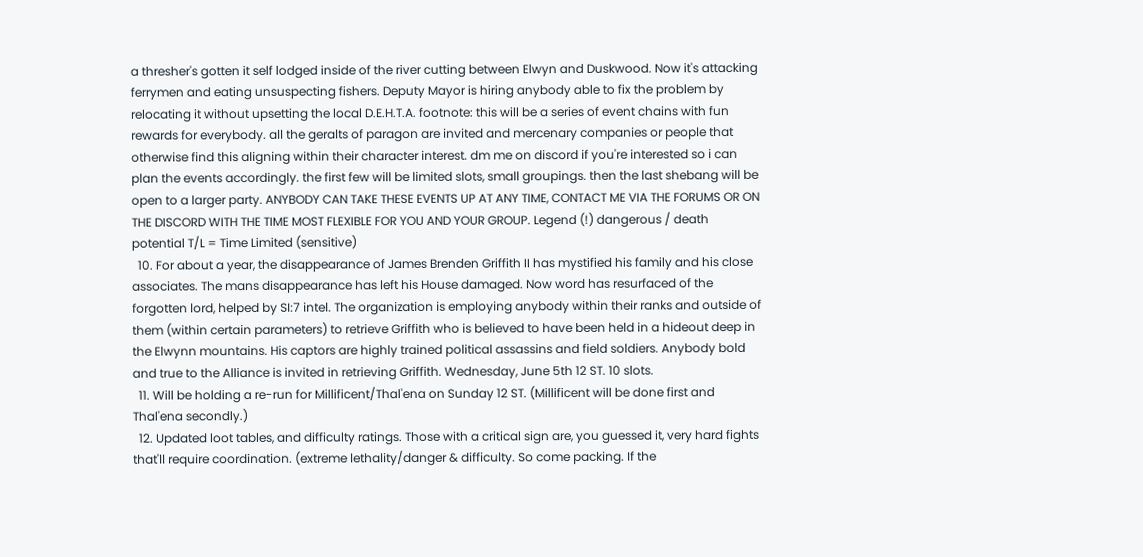a thresher's gotten it self lodged inside of the river cutting between Elwyn and Duskwood. Now it's attacking ferrymen and eating unsuspecting fishers. Deputy Mayor is hiring anybody able to fix the problem by relocating it without upsetting the local D.E.H.T.A. footnote: this will be a series of event chains with fun rewards for everybody. all the geralts of paragon are invited and mercenary companies or people that otherwise find this aligning within their character interest. dm me on discord if you're interested so i can plan the events accordingly. the first few will be limited slots, small groupings. then the last shebang will be open to a larger party. ANYBODY CAN TAKE THESE EVENTS UP AT ANY TIME, CONTACT ME VIA THE FORUMS OR ON THE DISCORD WITH THE TIME MOST FLEXIBLE FOR YOU AND YOUR GROUP. Legend (!) dangerous / death potential T/L = Time Limited (sensitive)
  10. For about a year, the disappearance of James Brenden Griffith II has mystified his family and his close associates. The mans disappearance has left his House damaged. Now word has resurfaced of the forgotten lord, helped by SI:7 intel. The organization is employing anybody within their ranks and outside of them (within certain parameters) to retrieve Griffith who is believed to have been held in a hideout deep in the Elwynn mountains. His captors are highly trained political assassins and field soldiers. Anybody bold and true to the Alliance is invited in retrieving Griffith. Wednesday, June 5th 12 ST. 10 slots.
  11. Will be holding a re-run for Millificent/Thal'ena on Sunday 12 ST. (Millificent will be done first and Thal'ena secondly.)
  12. Updated loot tables, and difficulty ratings. Those with a critical sign are, you guessed it, very hard fights that'll require coordination. (extreme lethality/danger & difficulty. So come packing. If the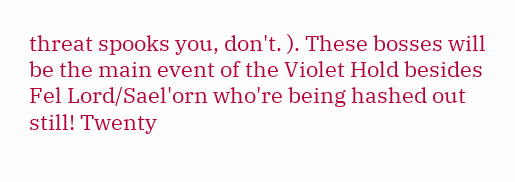threat spooks you, don't. ). These bosses will be the main event of the Violet Hold besides Fel Lord/Sael'orn who're being hashed out still! Twenty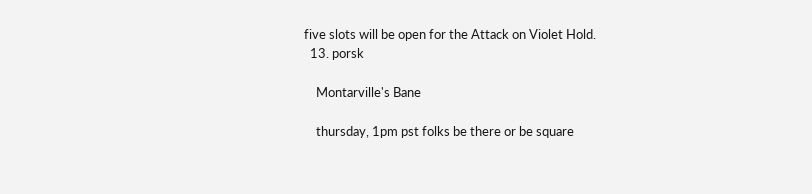five slots will be open for the Attack on Violet Hold.
  13. porsk

    Montarville's Bane

    thursday, 1pm pst folks be there or be square